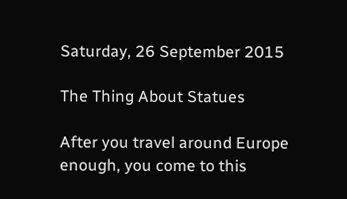Saturday, 26 September 2015

The Thing About Statues

After you travel around Europe enough, you come to this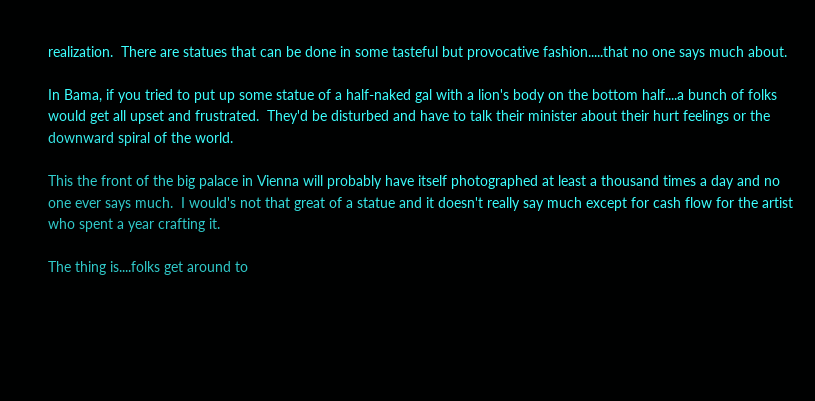realization.  There are statues that can be done in some tasteful but provocative fashion.....that no one says much about.

In Bama, if you tried to put up some statue of a half-naked gal with a lion's body on the bottom half....a bunch of folks would get all upset and frustrated.  They'd be disturbed and have to talk their minister about their hurt feelings or the downward spiral of the world.

This the front of the big palace in Vienna will probably have itself photographed at least a thousand times a day and no one ever says much.  I would's not that great of a statue and it doesn't really say much except for cash flow for the artist who spent a year crafting it.

The thing is....folks get around to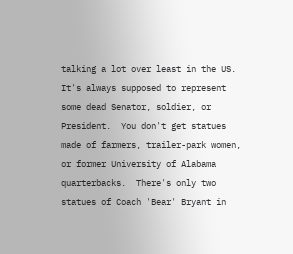talking a lot over least in the US.  It's always supposed to represent some dead Senator, soldier, or President.  You don't get statues made of farmers, trailer-park women, or former University of Alabama quarterbacks.  There's only two statues of Coach 'Bear' Bryant in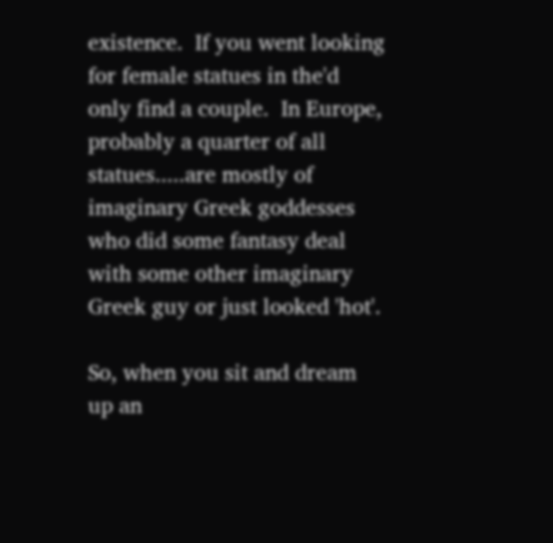existence.  If you went looking for female statues in the'd only find a couple.  In Europe, probably a quarter of all statues.....are mostly of imaginary Greek goddesses who did some fantasy deal with some other imaginary Greek guy or just looked 'hot'.

So, when you sit and dream up an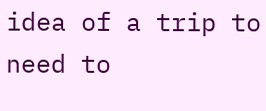idea of a trip to need to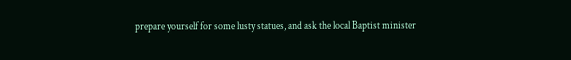prepare yourself for some lusty statues, and ask the local Baptist minister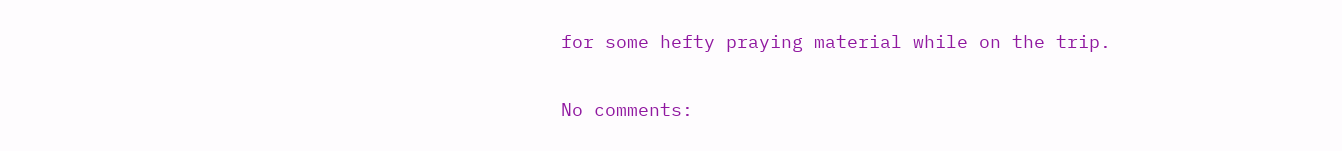for some hefty praying material while on the trip.

No comments: